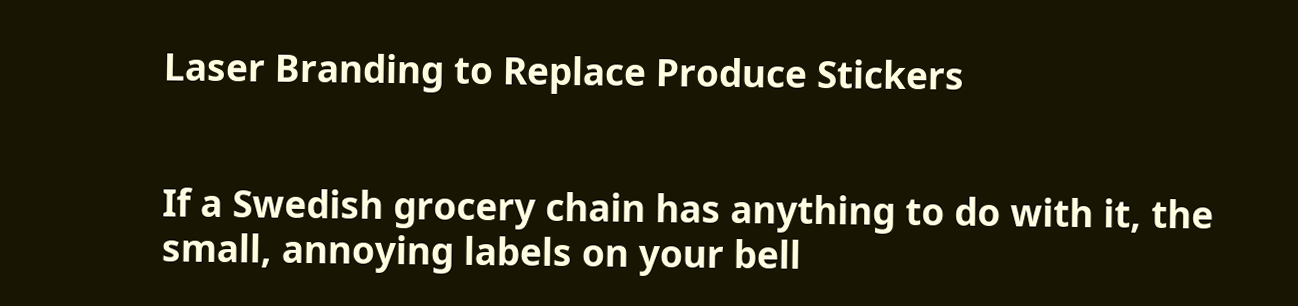Laser Branding to Replace Produce Stickers


If a Swedish grocery chain has anything to do with it, the small, annoying labels on your bell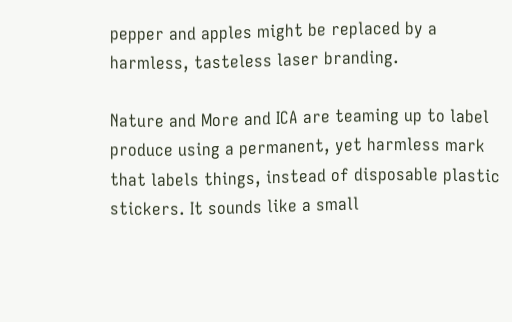pepper and apples might be replaced by a harmless, tasteless laser branding.

Nature and More and ICA are teaming up to label produce using a permanent, yet harmless mark that labels things, instead of disposable plastic stickers. It sounds like a small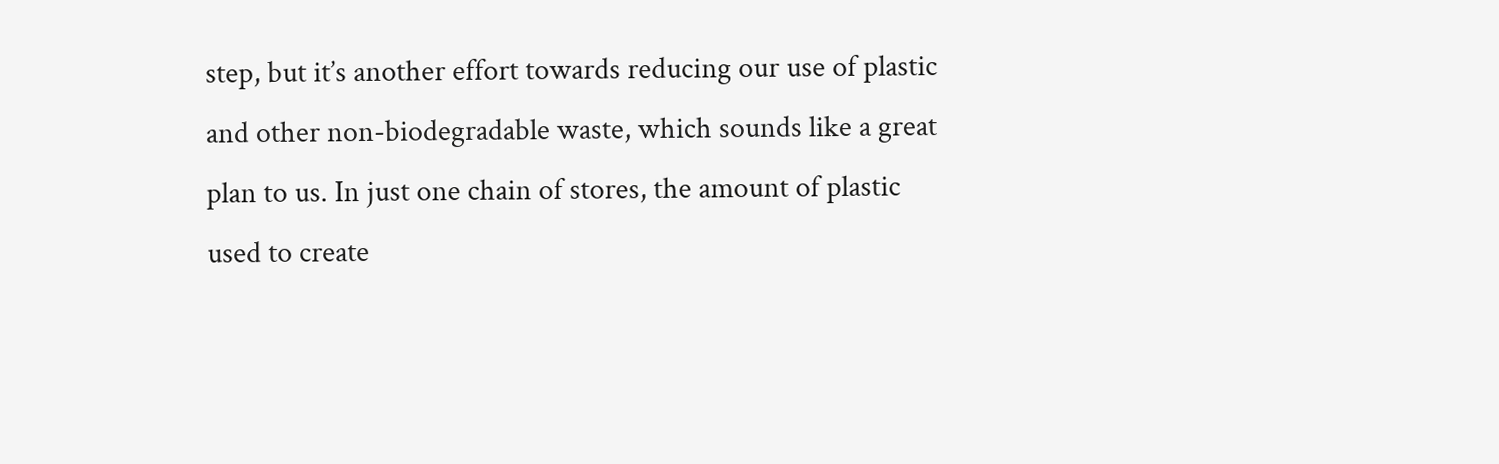step, but it’s another effort towards reducing our use of plastic and other non-biodegradable waste, which sounds like a great plan to us. In just one chain of stores, the amount of plastic used to create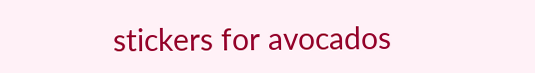stickers for avocados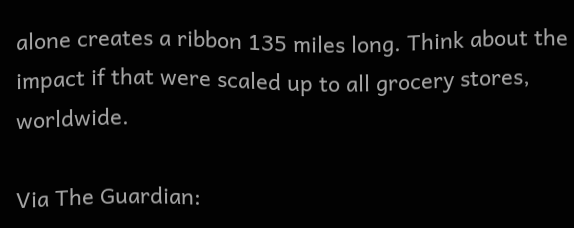alone creates a ribbon 135 miles long. Think about the impact if that were scaled up to all grocery stores, worldwide.

Via The Guardian: